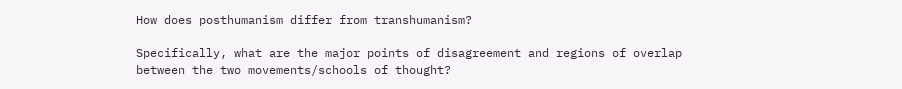How does posthumanism differ from transhumanism?

Specifically, what are the major points of disagreement and regions of overlap between the two movements/schools of thought?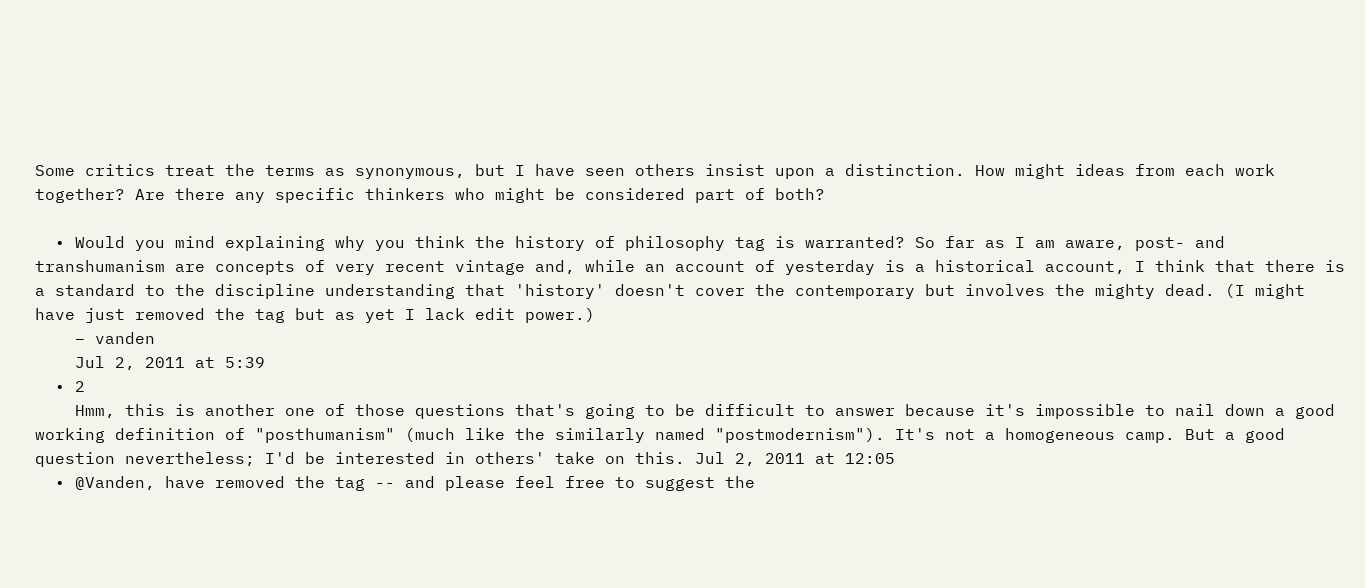Some critics treat the terms as synonymous, but I have seen others insist upon a distinction. How might ideas from each work together? Are there any specific thinkers who might be considered part of both?

  • Would you mind explaining why you think the history of philosophy tag is warranted? So far as I am aware, post- and transhumanism are concepts of very recent vintage and, while an account of yesterday is a historical account, I think that there is a standard to the discipline understanding that 'history' doesn't cover the contemporary but involves the mighty dead. (I might have just removed the tag but as yet I lack edit power.)
    – vanden
    Jul 2, 2011 at 5:39
  • 2
    Hmm, this is another one of those questions that's going to be difficult to answer because it's impossible to nail down a good working definition of "posthumanism" (much like the similarly named "postmodernism"). It's not a homogeneous camp. But a good question nevertheless; I'd be interested in others' take on this. Jul 2, 2011 at 12:05
  • @Vanden, have removed the tag -- and please feel free to suggest the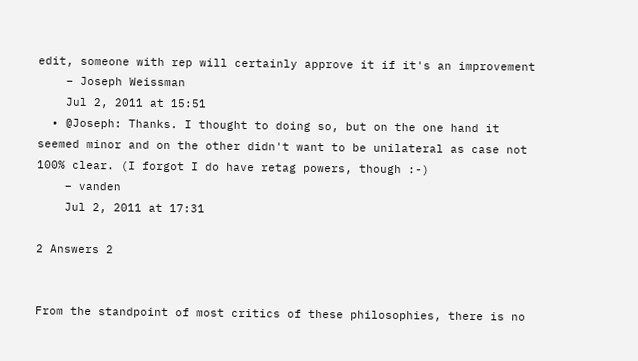edit, someone with rep will certainly approve it if it's an improvement
    – Joseph Weissman
    Jul 2, 2011 at 15:51
  • @Joseph: Thanks. I thought to doing so, but on the one hand it seemed minor and on the other didn't want to be unilateral as case not 100% clear. (I forgot I do have retag powers, though :-)
    – vanden
    Jul 2, 2011 at 17:31

2 Answers 2


From the standpoint of most critics of these philosophies, there is no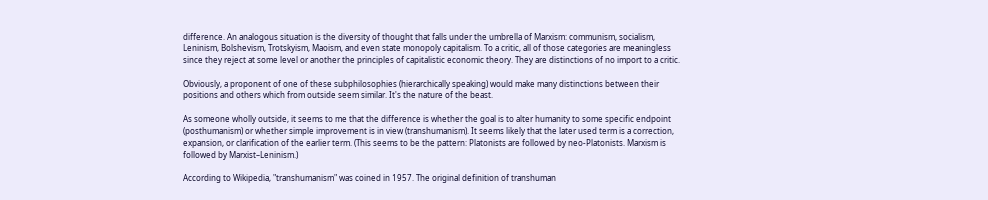difference. An analogous situation is the diversity of thought that falls under the umbrella of Marxism: communism, socialism, Leninism, Bolshevism, Trotskyism, Maoism, and even state monopoly capitalism. To a critic, all of those categories are meaningless since they reject at some level or another the principles of capitalistic economic theory. They are distinctions of no import to a critic.

Obviously, a proponent of one of these subphilosophies (hierarchically speaking) would make many distinctions between their positions and others which from outside seem similar. It's the nature of the beast.

As someone wholly outside, it seems to me that the difference is whether the goal is to alter humanity to some specific endpoint (posthumanism) or whether simple improvement is in view (transhumanism). It seems likely that the later used term is a correction, expansion, or clarification of the earlier term. (This seems to be the pattern: Platonists are followed by neo-Platonists. Marxism is followed by Marxist–Leninism.)

According to Wikipedia, "transhumanism" was coined in 1957. The original definition of transhuman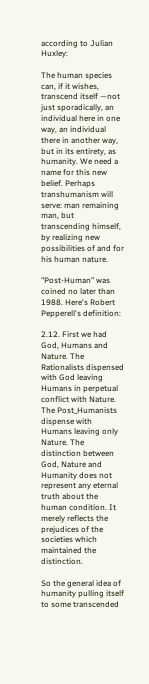according to Julian Huxley:

The human species can, if it wishes, transcend itself —not just sporadically, an individual here in one way, an individual there in another way, but in its entirety, as humanity. We need a name for this new belief. Perhaps transhumanism will serve: man remaining man, but transcending himself, by realizing new possibilities of and for his human nature.

"Post-Human" was coined no later than 1988. Here's Robert Pepperell's definition:

2.12. First we had God, Humans and Nature. The Rationalists dispensed with God leaving Humans in perpetual conflict with Nature. The Post_Humanists dispense with Humans leaving only Nature. The distinction between God, Nature and Humanity does not represent any eternal truth about the human condition. It merely reflects the prejudices of the societies which maintained the distinction.

So the general idea of humanity pulling itself to some transcended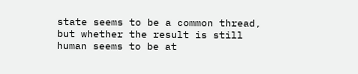state seems to be a common thread, but whether the result is still human seems to be at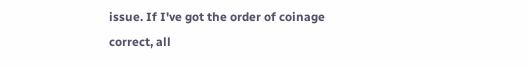issue. If I've got the order of coinage correct, all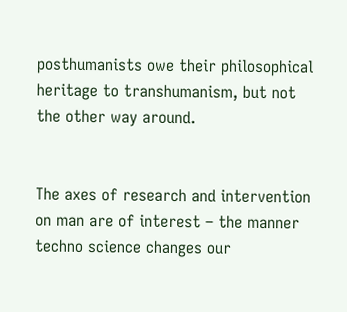posthumanists owe their philosophical heritage to transhumanism, but not the other way around.


The axes of research and intervention on man are of interest – the manner techno science changes our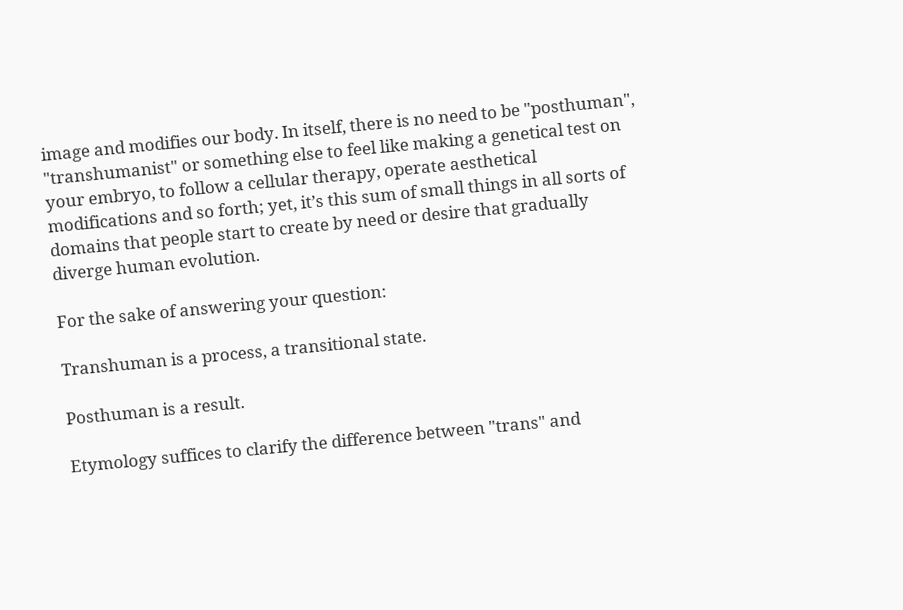image and modifies our body. In itself, there is no need to be "posthuman", "transhumanist" or something else to feel like making a genetical test on your embryo, to follow a cellular therapy, operate aesthetical modifications and so forth; yet, it’s this sum of small things in all sorts of domains that people start to create by need or desire that gradually diverge human evolution.

For the sake of answering your question:

Transhuman is a process, a transitional state.

Posthuman is a result.

Etymology suffices to clarify the difference between "trans" and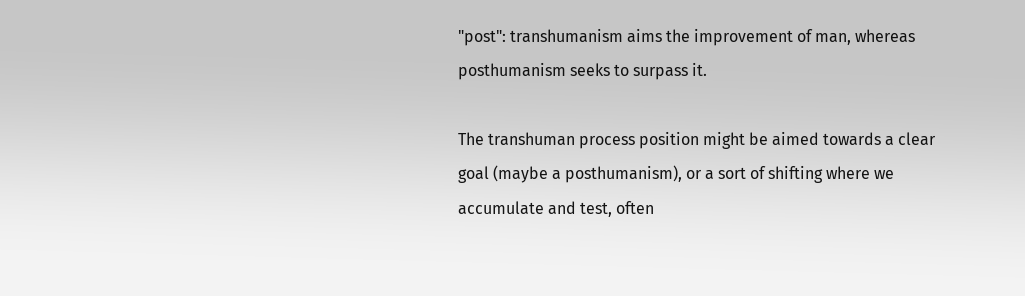"post": transhumanism aims the improvement of man, whereas posthumanism seeks to surpass it.

The transhuman process position might be aimed towards a clear goal (maybe a posthumanism), or a sort of shifting where we accumulate and test, often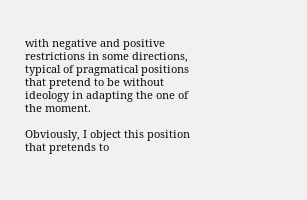with negative and positive restrictions in some directions, typical of pragmatical positions that pretend to be without ideology in adapting the one of the moment.

Obviously, I object this position that pretends to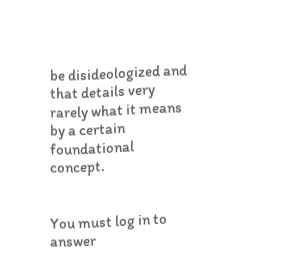be disideologized and that details very rarely what it means by a certain foundational concept.


You must log in to answer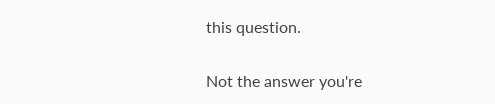this question.

Not the answer you're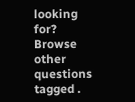looking for? Browse other questions tagged .